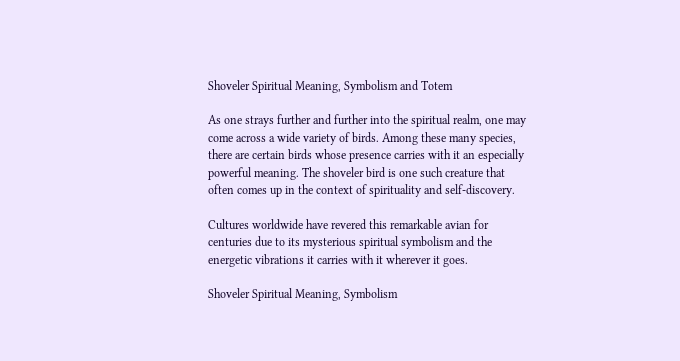Shoveler Spiritual Meaning, Symbolism and Totem

As one strays further and further into the spiritual realm, one may come across a wide variety of birds. Among these many species, there are certain birds whose presence carries with it an especially powerful meaning. The shoveler bird is one such creature that often comes up in the context of spirituality and self-discovery.

Cultures worldwide have revered this remarkable avian for centuries due to its mysterious spiritual symbolism and the energetic vibrations it carries with it wherever it goes.

Shoveler Spiritual Meaning, Symbolism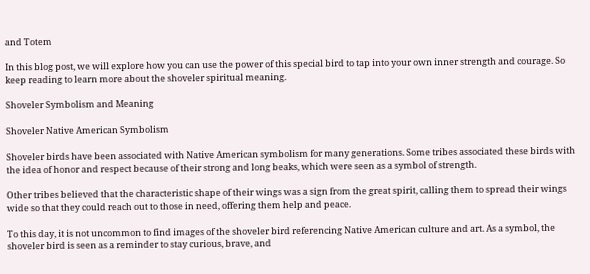and Totem

In this blog post, we will explore how you can use the power of this special bird to tap into your own inner strength and courage. So keep reading to learn more about the shoveler spiritual meaning.

Shoveler Symbolism and Meaning

Shoveler Native American Symbolism

Shoveler birds have been associated with Native American symbolism for many generations. Some tribes associated these birds with the idea of honor and respect because of their strong and long beaks, which were seen as a symbol of strength.

Other tribes believed that the characteristic shape of their wings was a sign from the great spirit, calling them to spread their wings wide so that they could reach out to those in need, offering them help and peace.

To this day, it is not uncommon to find images of the shoveler bird referencing Native American culture and art. As a symbol, the shoveler bird is seen as a reminder to stay curious, brave, and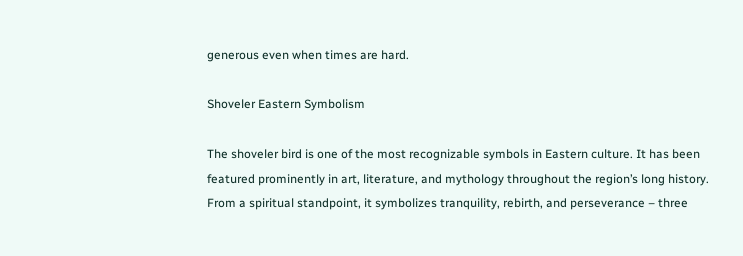generous even when times are hard.

Shoveler Eastern Symbolism

The shoveler bird is one of the most recognizable symbols in Eastern culture. It has been featured prominently in art, literature, and mythology throughout the region’s long history. From a spiritual standpoint, it symbolizes tranquility, rebirth, and perseverance – three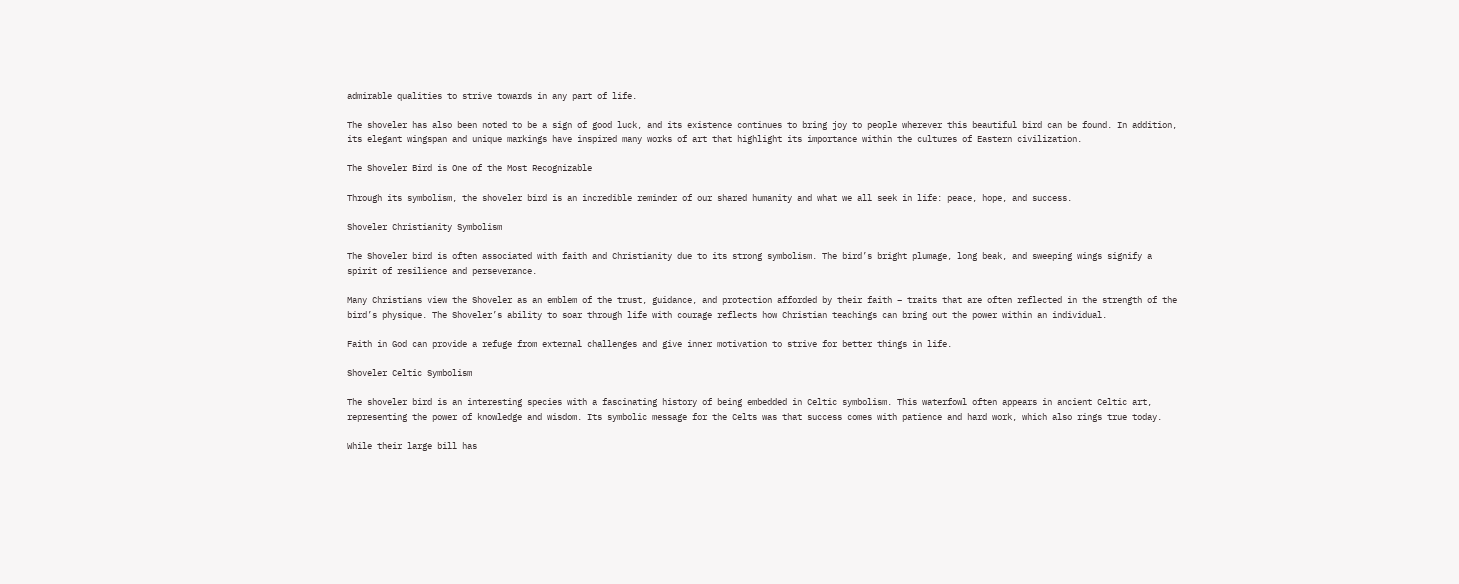admirable qualities to strive towards in any part of life.

The shoveler has also been noted to be a sign of good luck, and its existence continues to bring joy to people wherever this beautiful bird can be found. In addition, its elegant wingspan and unique markings have inspired many works of art that highlight its importance within the cultures of Eastern civilization.

The Shoveler Bird is One of the Most Recognizable

Through its symbolism, the shoveler bird is an incredible reminder of our shared humanity and what we all seek in life: peace, hope, and success.

Shoveler Christianity Symbolism

The Shoveler bird is often associated with faith and Christianity due to its strong symbolism. The bird’s bright plumage, long beak, and sweeping wings signify a spirit of resilience and perseverance.

Many Christians view the Shoveler as an emblem of the trust, guidance, and protection afforded by their faith – traits that are often reflected in the strength of the bird’s physique. The Shoveler’s ability to soar through life with courage reflects how Christian teachings can bring out the power within an individual.

Faith in God can provide a refuge from external challenges and give inner motivation to strive for better things in life.

Shoveler Celtic Symbolism

The shoveler bird is an interesting species with a fascinating history of being embedded in Celtic symbolism. This waterfowl often appears in ancient Celtic art, representing the power of knowledge and wisdom. Its symbolic message for the Celts was that success comes with patience and hard work, which also rings true today.

While their large bill has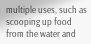multiple uses, such as scooping up food from the water and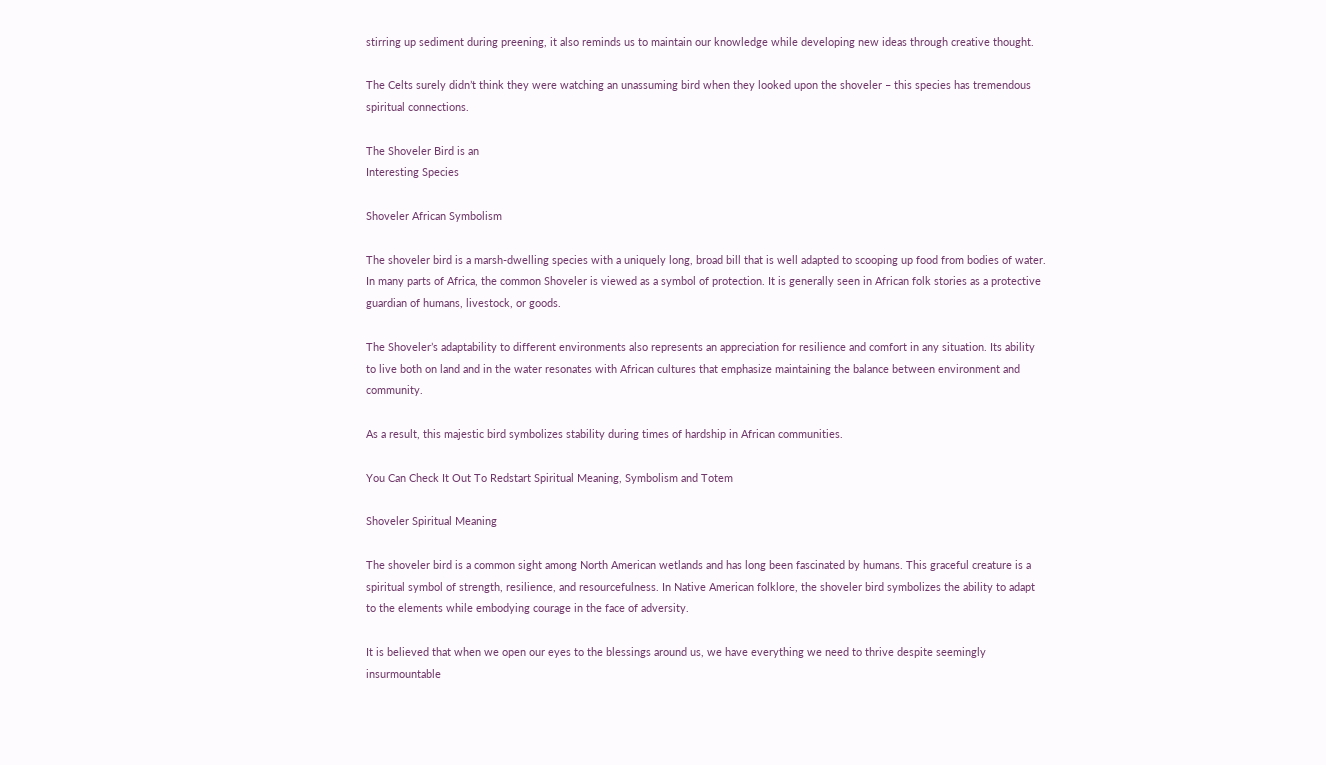stirring up sediment during preening, it also reminds us to maintain our knowledge while developing new ideas through creative thought.

The Celts surely didn’t think they were watching an unassuming bird when they looked upon the shoveler – this species has tremendous spiritual connections.

The Shoveler Bird is an
Interesting Species

Shoveler African Symbolism

The shoveler bird is a marsh-dwelling species with a uniquely long, broad bill that is well adapted to scooping up food from bodies of water. In many parts of Africa, the common Shoveler is viewed as a symbol of protection. It is generally seen in African folk stories as a protective guardian of humans, livestock, or goods.

The Shoveler’s adaptability to different environments also represents an appreciation for resilience and comfort in any situation. Its ability to live both on land and in the water resonates with African cultures that emphasize maintaining the balance between environment and community.

As a result, this majestic bird symbolizes stability during times of hardship in African communities.

You Can Check It Out To Redstart Spiritual Meaning, Symbolism and Totem

Shoveler Spiritual Meaning

The shoveler bird is a common sight among North American wetlands and has long been fascinated by humans. This graceful creature is a spiritual symbol of strength, resilience, and resourcefulness. In Native American folklore, the shoveler bird symbolizes the ability to adapt to the elements while embodying courage in the face of adversity.

It is believed that when we open our eyes to the blessings around us, we have everything we need to thrive despite seemingly insurmountable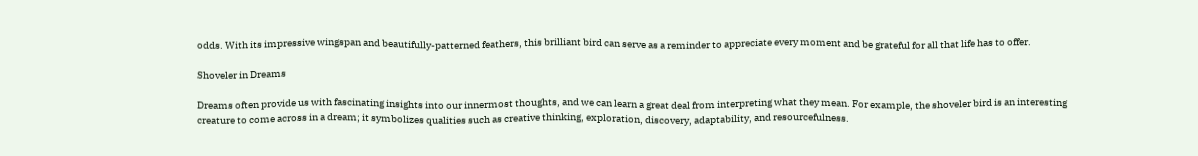odds. With its impressive wingspan and beautifully-patterned feathers, this brilliant bird can serve as a reminder to appreciate every moment and be grateful for all that life has to offer.

Shoveler in Dreams

Dreams often provide us with fascinating insights into our innermost thoughts, and we can learn a great deal from interpreting what they mean. For example, the shoveler bird is an interesting creature to come across in a dream; it symbolizes qualities such as creative thinking, exploration, discovery, adaptability, and resourcefulness.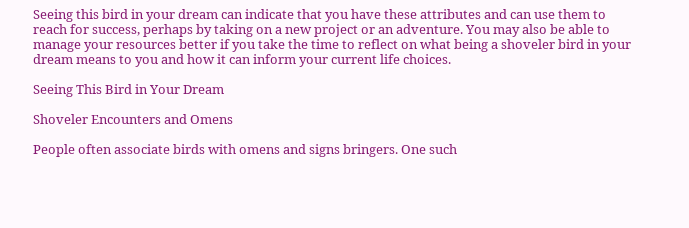Seeing this bird in your dream can indicate that you have these attributes and can use them to reach for success, perhaps by taking on a new project or an adventure. You may also be able to manage your resources better if you take the time to reflect on what being a shoveler bird in your dream means to you and how it can inform your current life choices.

Seeing This Bird in Your Dream

Shoveler Encounters and Omens

People often associate birds with omens and signs bringers. One such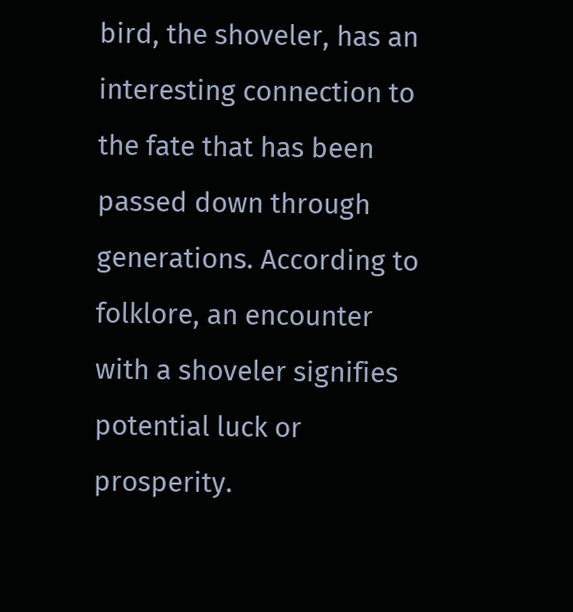bird, the shoveler, has an interesting connection to the fate that has been passed down through generations. According to folklore, an encounter with a shoveler signifies potential luck or prosperity.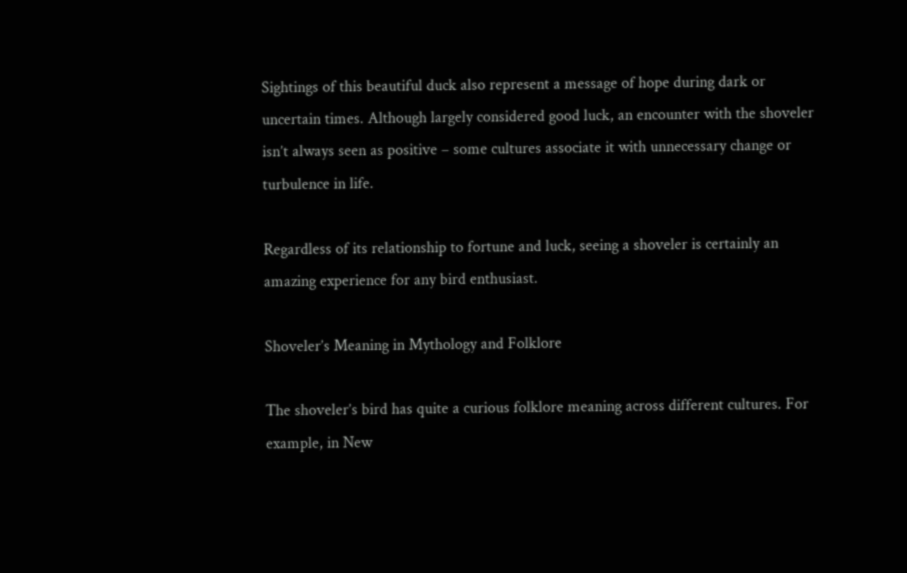Sightings of this beautiful duck also represent a message of hope during dark or uncertain times. Although largely considered good luck, an encounter with the shoveler isn’t always seen as positive – some cultures associate it with unnecessary change or turbulence in life.

Regardless of its relationship to fortune and luck, seeing a shoveler is certainly an amazing experience for any bird enthusiast.

Shoveler’s Meaning in Mythology and Folklore

The shoveler’s bird has quite a curious folklore meaning across different cultures. For example, in New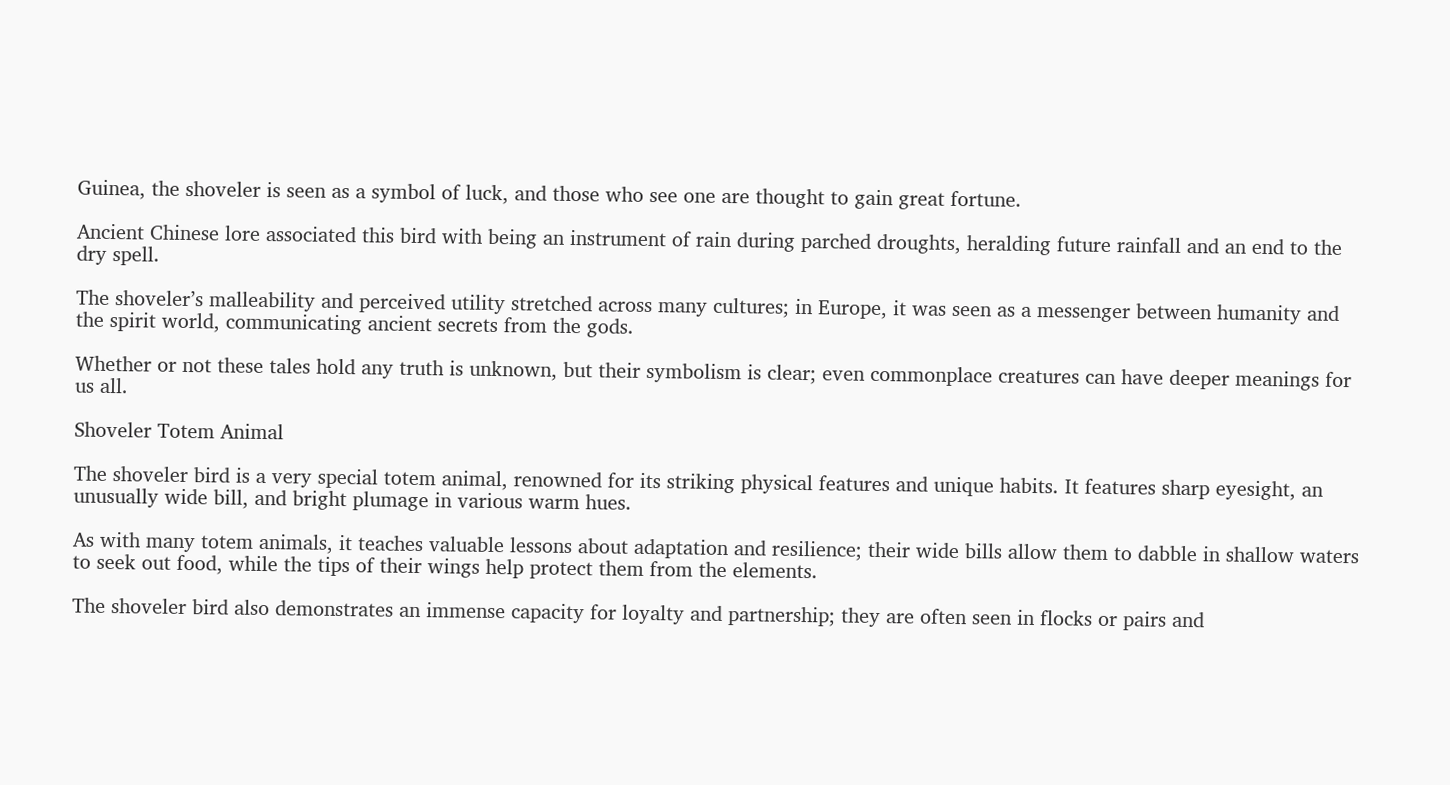Guinea, the shoveler is seen as a symbol of luck, and those who see one are thought to gain great fortune.

Ancient Chinese lore associated this bird with being an instrument of rain during parched droughts, heralding future rainfall and an end to the dry spell.

The shoveler’s malleability and perceived utility stretched across many cultures; in Europe, it was seen as a messenger between humanity and the spirit world, communicating ancient secrets from the gods.

Whether or not these tales hold any truth is unknown, but their symbolism is clear; even commonplace creatures can have deeper meanings for us all.

Shoveler Totem Animal

The shoveler bird is a very special totem animal, renowned for its striking physical features and unique habits. It features sharp eyesight, an unusually wide bill, and bright plumage in various warm hues.

As with many totem animals, it teaches valuable lessons about adaptation and resilience; their wide bills allow them to dabble in shallow waters to seek out food, while the tips of their wings help protect them from the elements.

The shoveler bird also demonstrates an immense capacity for loyalty and partnership; they are often seen in flocks or pairs and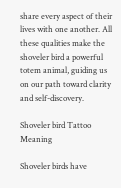share every aspect of their lives with one another. All these qualities make the shoveler bird a powerful totem animal, guiding us on our path toward clarity and self-discovery.

Shoveler bird Tattoo Meaning

Shoveler birds have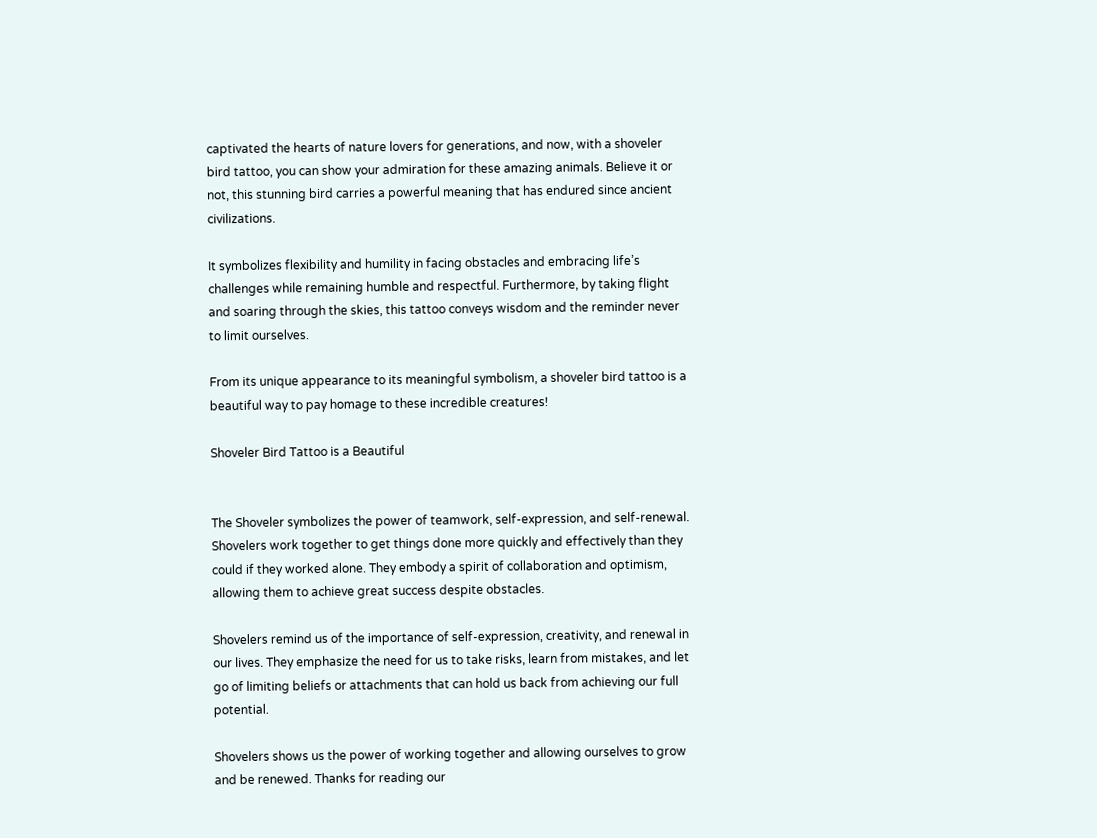captivated the hearts of nature lovers for generations, and now, with a shoveler bird tattoo, you can show your admiration for these amazing animals. Believe it or not, this stunning bird carries a powerful meaning that has endured since ancient civilizations.

It symbolizes flexibility and humility in facing obstacles and embracing life’s challenges while remaining humble and respectful. Furthermore, by taking flight and soaring through the skies, this tattoo conveys wisdom and the reminder never to limit ourselves.

From its unique appearance to its meaningful symbolism, a shoveler bird tattoo is a beautiful way to pay homage to these incredible creatures!

Shoveler Bird Tattoo is a Beautiful


The Shoveler symbolizes the power of teamwork, self-expression, and self-renewal. Shovelers work together to get things done more quickly and effectively than they could if they worked alone. They embody a spirit of collaboration and optimism, allowing them to achieve great success despite obstacles.

Shovelers remind us of the importance of self-expression, creativity, and renewal in our lives. They emphasize the need for us to take risks, learn from mistakes, and let go of limiting beliefs or attachments that can hold us back from achieving our full potential.

Shovelers shows us the power of working together and allowing ourselves to grow and be renewed. Thanks for reading our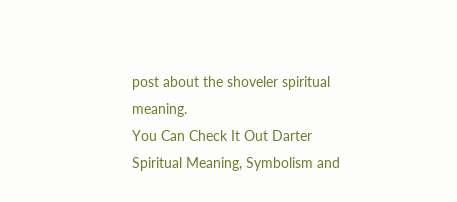post about the shoveler spiritual meaning.
You Can Check It Out Darter Spiritual Meaning, Symbolism and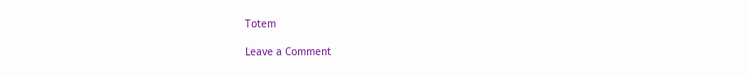Totem

Leave a Comment